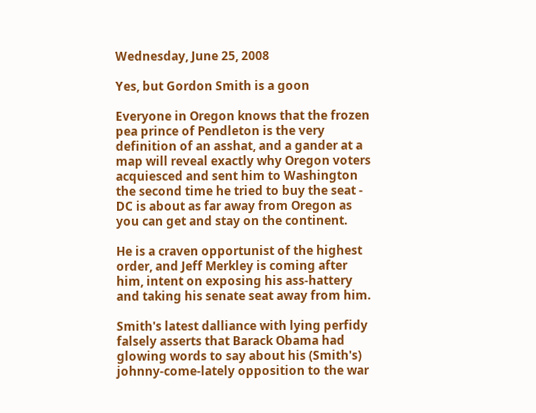Wednesday, June 25, 2008

Yes, but Gordon Smith is a goon

Everyone in Oregon knows that the frozen pea prince of Pendleton is the very definition of an asshat, and a gander at a map will reveal exactly why Oregon voters acquiesced and sent him to Washington the second time he tried to buy the seat - DC is about as far away from Oregon as you can get and stay on the continent.

He is a craven opportunist of the highest order, and Jeff Merkley is coming after him, intent on exposing his ass-hattery and taking his senate seat away from him.

Smith's latest dalliance with lying perfidy falsely asserts that Barack Obama had glowing words to say about his (Smith's) johnny-come-lately opposition to the war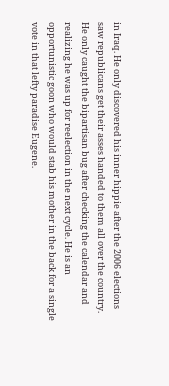in Iraq. He only discovered his inner hippie after the 2006 elections saw republicans get their asses handed to them all over the country. He only caught the bipartisan bug after checking the calendar and realizing he was up for reelection in the next cycle. He is an opportunistic goon who would stab his mother in the back for a single vote in that lefty paradise Eugene.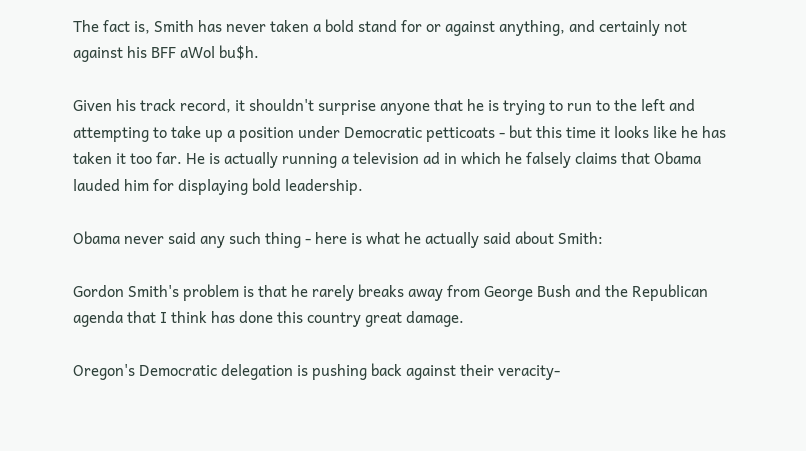The fact is, Smith has never taken a bold stand for or against anything, and certainly not against his BFF aWol bu$h.

Given his track record, it shouldn't surprise anyone that he is trying to run to the left and attempting to take up a position under Democratic petticoats - but this time it looks like he has taken it too far. He is actually running a television ad in which he falsely claims that Obama lauded him for displaying bold leadership.

Obama never said any such thing - here is what he actually said about Smith:

Gordon Smith's problem is that he rarely breaks away from George Bush and the Republican agenda that I think has done this country great damage.

Oregon's Democratic delegation is pushing back against their veracity-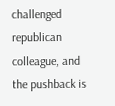challenged republican colleague, and the pushback is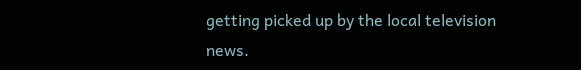getting picked up by the local television news.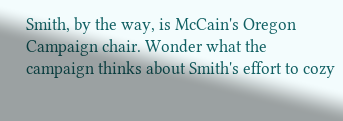Smith, by the way, is McCain's Oregon Campaign chair. Wonder what the campaign thinks about Smith's effort to cozy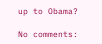up to Obama?

No comments: